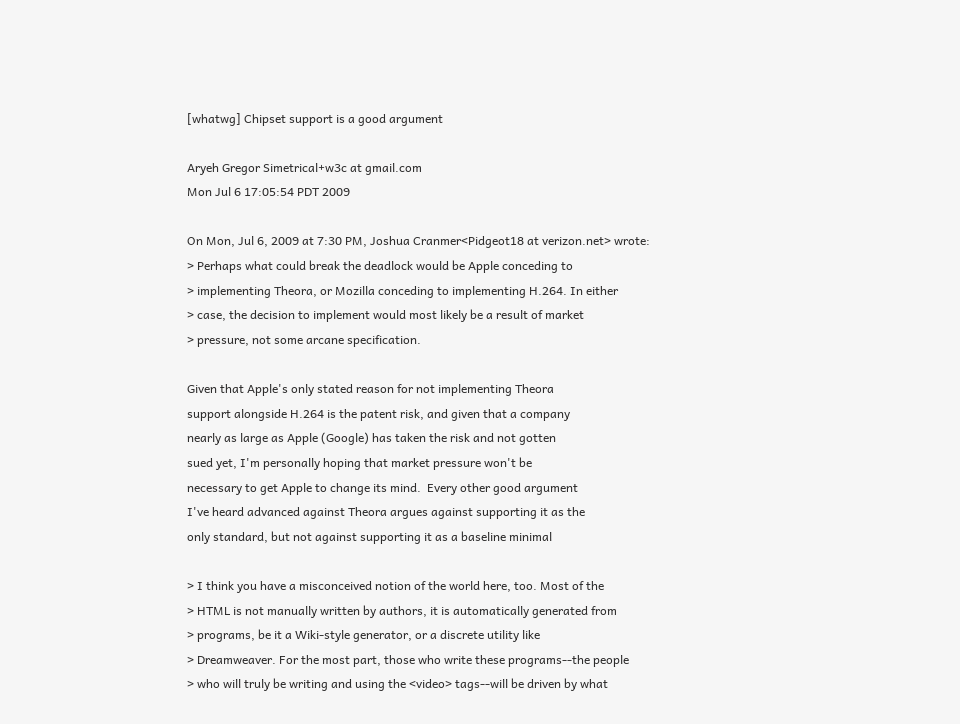[whatwg] Chipset support is a good argument

Aryeh Gregor Simetrical+w3c at gmail.com
Mon Jul 6 17:05:54 PDT 2009

On Mon, Jul 6, 2009 at 7:30 PM, Joshua Cranmer<Pidgeot18 at verizon.net> wrote:
> Perhaps what could break the deadlock would be Apple conceding to
> implementing Theora, or Mozilla conceding to implementing H.264. In either
> case, the decision to implement would most likely be a result of market
> pressure, not some arcane specification.

Given that Apple's only stated reason for not implementing Theora
support alongside H.264 is the patent risk, and given that a company
nearly as large as Apple (Google) has taken the risk and not gotten
sued yet, I'm personally hoping that market pressure won't be
necessary to get Apple to change its mind.  Every other good argument
I've heard advanced against Theora argues against supporting it as the
only standard, but not against supporting it as a baseline minimal

> I think you have a misconceived notion of the world here, too. Most of the
> HTML is not manually written by authors, it is automatically generated from
> programs, be it a Wiki-style generator, or a discrete utility like
> Dreamweaver. For the most part, those who write these programs--the people
> who will truly be writing and using the <video> tags--will be driven by what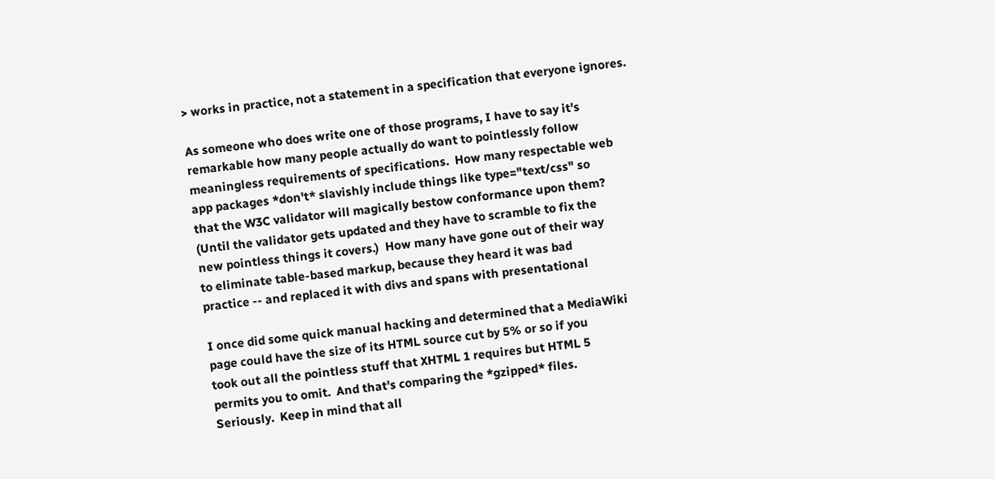> works in practice, not a statement in a specification that everyone ignores.

As someone who does write one of those programs, I have to say it's
remarkable how many people actually do want to pointlessly follow
meaningless requirements of specifications.  How many respectable web
app packages *don't* slavishly include things like type="text/css" so
that the W3C validator will magically bestow conformance upon them?
(Until the validator gets updated and they have to scramble to fix the
new pointless things it covers.)  How many have gone out of their way
to eliminate table-based markup, because they heard it was bad
practice -- and replaced it with divs and spans with presentational

I once did some quick manual hacking and determined that a MediaWiki
page could have the size of its HTML source cut by 5% or so if you
took out all the pointless stuff that XHTML 1 requires but HTML 5
permits you to omit.  And that's comparing the *gzipped* files.
Seriously.  Keep in mind that all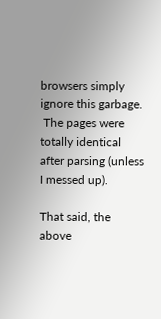browsers simply ignore this garbage.
 The pages were totally identical after parsing (unless I messed up).

That said, the above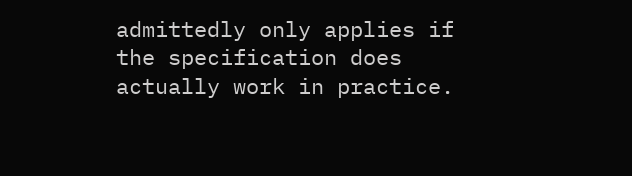admittedly only applies if the specification does
actually work in practice.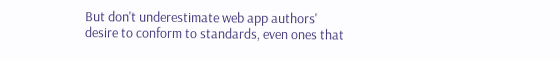But don't underestimate web app authors'
desire to conform to standards, even ones that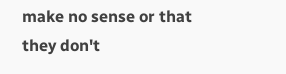make no sense or that
they don't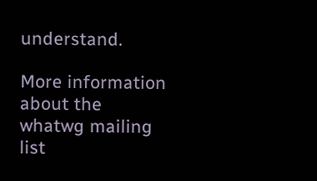understand.

More information about the whatwg mailing list